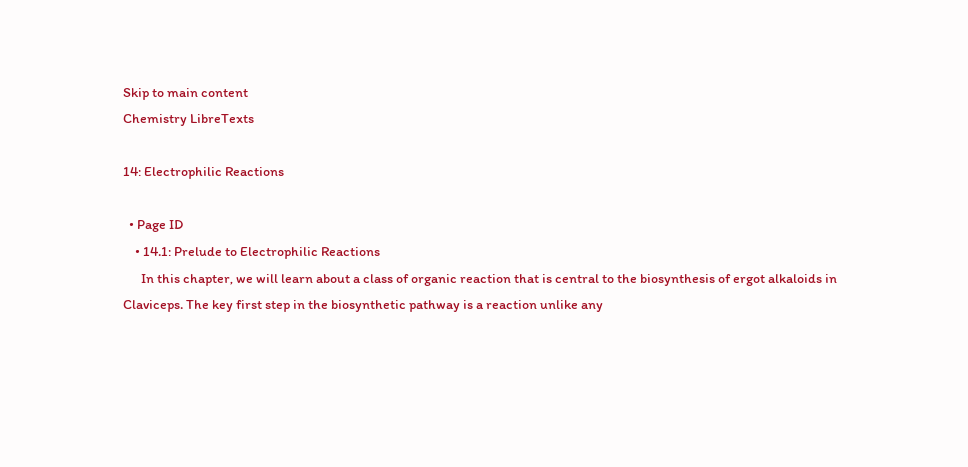Skip to main content
Chemistry LibreTexts

14: Electrophilic Reactions

  • Page ID
    • 14.1: Prelude to Electrophilic Reactions
      In this chapter, we will learn about a class of organic reaction that is central to the biosynthesis of ergot alkaloids in Claviceps. The key first step in the biosynthetic pathway is a reaction unlike any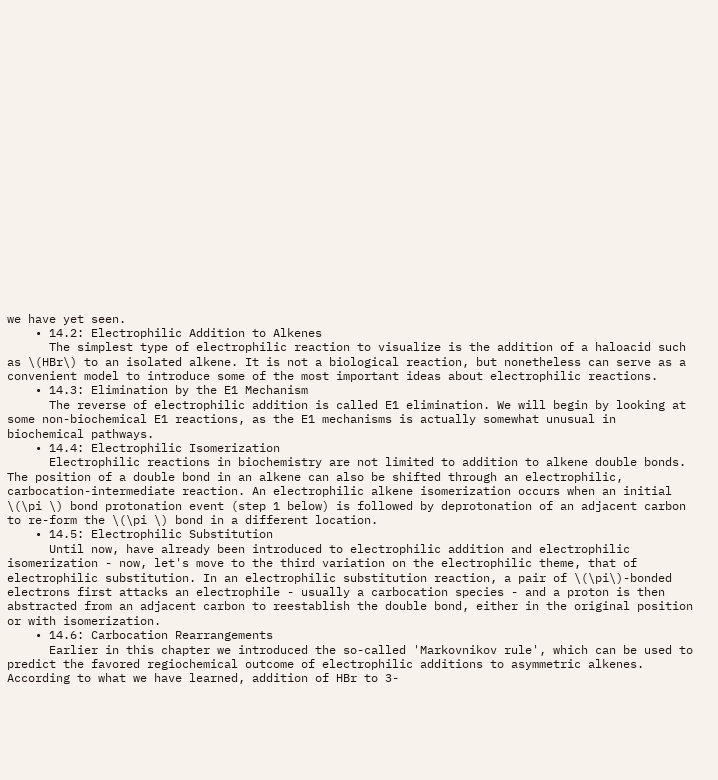we have yet seen.
    • 14.2: Electrophilic Addition to Alkenes
      The simplest type of electrophilic reaction to visualize is the addition of a haloacid such as \(HBr\) to an isolated alkene. It is not a biological reaction, but nonetheless can serve as a convenient model to introduce some of the most important ideas about electrophilic reactions.
    • 14.3: Elimination by the E1 Mechanism
      The reverse of electrophilic addition is called E1 elimination. We will begin by looking at some non-biochemical E1 reactions, as the E1 mechanisms is actually somewhat unusual in biochemical pathways.
    • 14.4: Electrophilic Isomerization
      Electrophilic reactions in biochemistry are not limited to addition to alkene double bonds. The position of a double bond in an alkene can also be shifted through an electrophilic, carbocation-intermediate reaction. An electrophilic alkene isomerization occurs when an initial \(\pi \) bond protonation event (step 1 below) is followed by deprotonation of an adjacent carbon to re-form the \(\pi \) bond in a different location.
    • 14.5: Electrophilic Substitution
      Until now, have already been introduced to electrophilic addition and electrophilic isomerization - now, let's move to the third variation on the electrophilic theme, that of electrophilic substitution. In an electrophilic substitution reaction, a pair of \(\pi\)-bonded electrons first attacks an electrophile - usually a carbocation species - and a proton is then abstracted from an adjacent carbon to reestablish the double bond, either in the original position or with isomerization.
    • 14.6: Carbocation Rearrangements
      Earlier in this chapter we introduced the so-called 'Markovnikov rule', which can be used to predict the favored regiochemical outcome of electrophilic additions to asymmetric alkenes. According to what we have learned, addition of HBr to 3-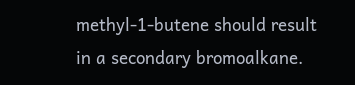methyl-1-butene should result in a secondary bromoalkane.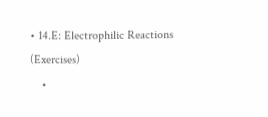• 14.E: Electrophilic Reactions (Exercises)
    •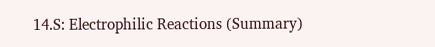14.S: Electrophilic Reactions (Summary)